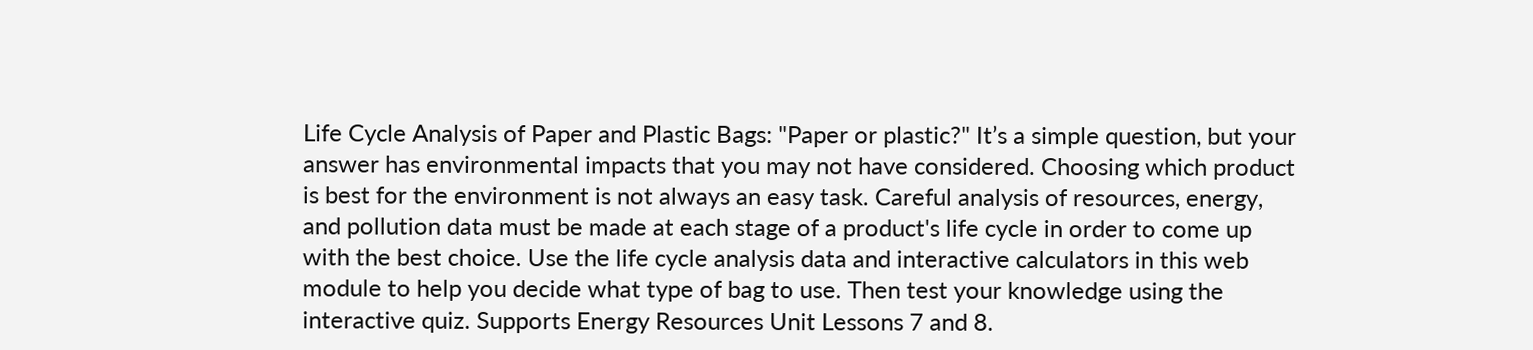Life Cycle Analysis of Paper and Plastic Bags: "Paper or plastic?" It’s a simple question, but your answer has environmental impacts that you may not have considered. Choosing which product is best for the environment is not always an easy task. Careful analysis of resources, energy, and pollution data must be made at each stage of a product's life cycle in order to come up with the best choice. Use the life cycle analysis data and interactive calculators in this web module to help you decide what type of bag to use. Then test your knowledge using the interactive quiz. Supports Energy Resources Unit Lessons 7 and 8.